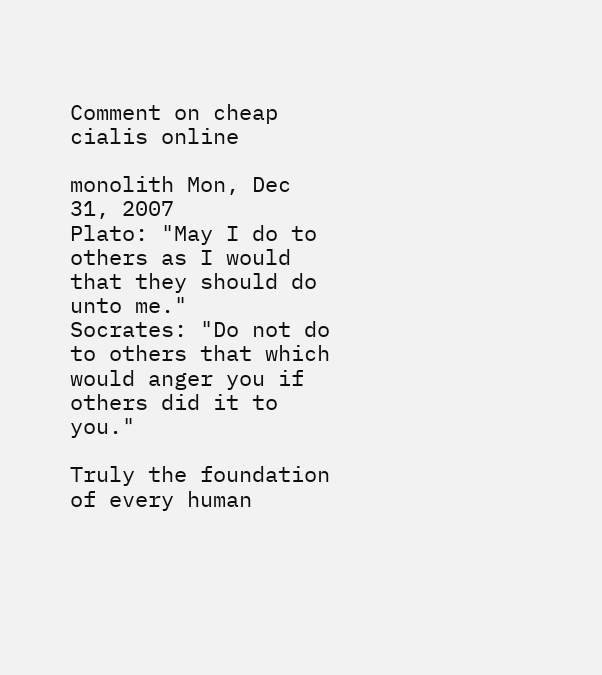Comment on cheap cialis online

monolith Mon, Dec 31, 2007
Plato: "May I do to others as I would that they should do unto me."
Socrates: "Do not do to others that which would anger you if others did it to you."

Truly the foundation of every human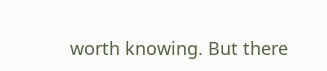worth knowing. But there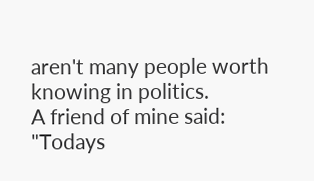aren't many people worth knowing in politics.
A friend of mine said: "Todays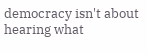democracy isn't about hearing what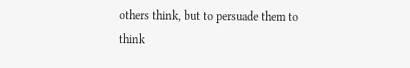others think, but to persuade them to think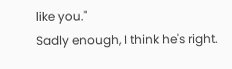like you."
Sadly enough, I think he's right.